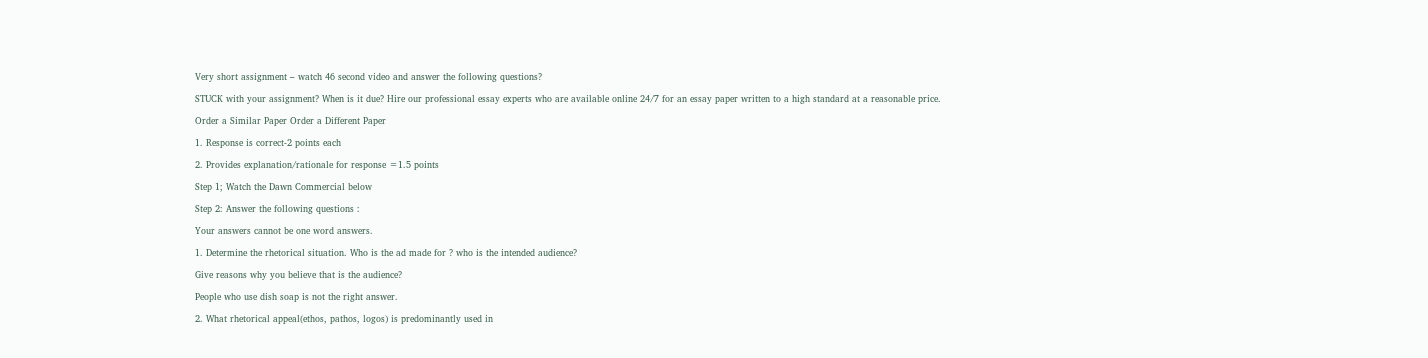Very short assignment – watch 46 second video and answer the following questions?

STUCK with your assignment? When is it due? Hire our professional essay experts who are available online 24/7 for an essay paper written to a high standard at a reasonable price.

Order a Similar Paper Order a Different Paper

1. Response is correct-2 points each

2. Provides explanation/rationale for response =1.5 points

Step 1; Watch the Dawn Commercial below

Step 2: Answer the following questions :

Your answers cannot be one word answers.

1. Determine the rhetorical situation. Who is the ad made for ? who is the intended audience?

Give reasons why you believe that is the audience?

People who use dish soap is not the right answer.

2. What rhetorical appeal(ethos, pathos, logos) is predominantly used in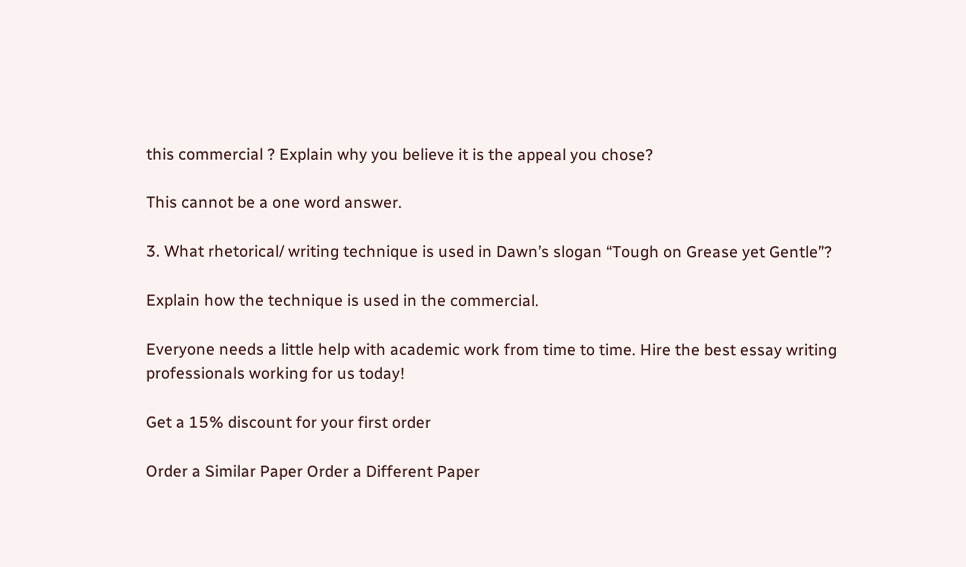this commercial ? Explain why you believe it is the appeal you chose?

This cannot be a one word answer.

3. What rhetorical/ writing technique is used in Dawn’s slogan “Tough on Grease yet Gentle”?

Explain how the technique is used in the commercial.

Everyone needs a little help with academic work from time to time. Hire the best essay writing professionals working for us today!

Get a 15% discount for your first order

Order a Similar Paper Order a Different Paper